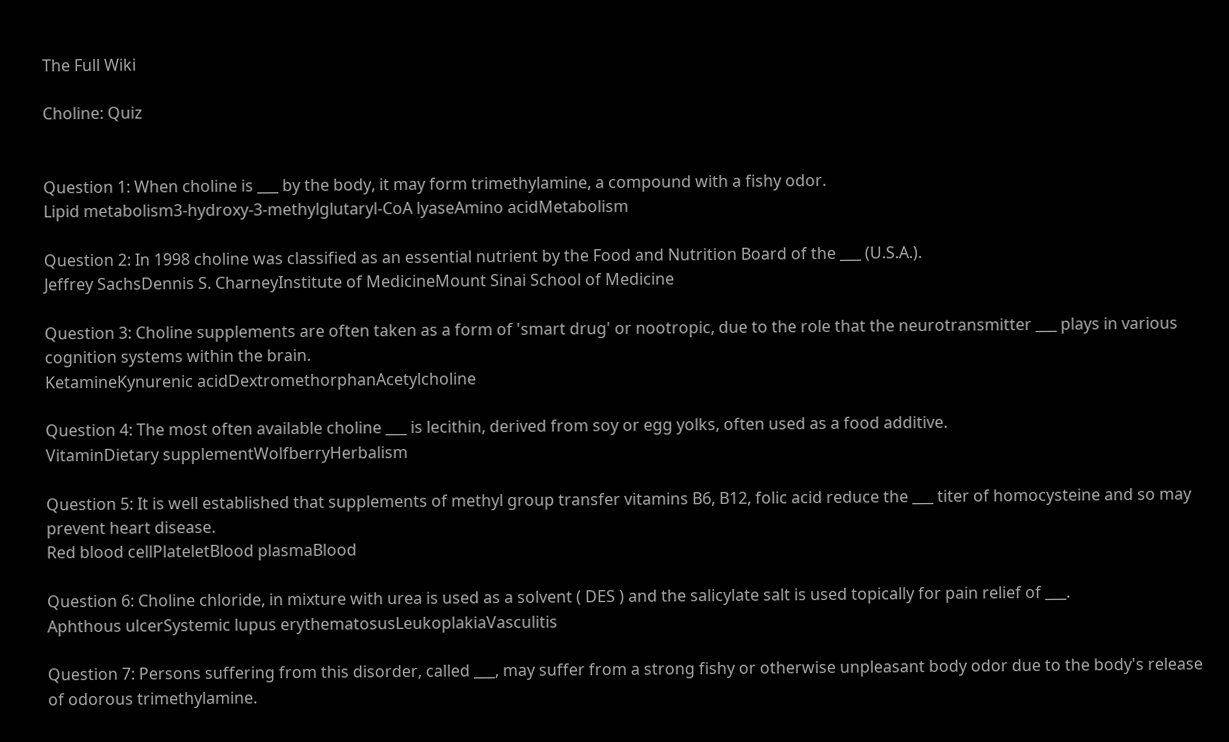The Full Wiki

Choline: Quiz


Question 1: When choline is ___ by the body, it may form trimethylamine, a compound with a fishy odor.
Lipid metabolism3-hydroxy-3-methylglutaryl-CoA lyaseAmino acidMetabolism

Question 2: In 1998 choline was classified as an essential nutrient by the Food and Nutrition Board of the ___ (U.S.A.).
Jeffrey SachsDennis S. CharneyInstitute of MedicineMount Sinai School of Medicine

Question 3: Choline supplements are often taken as a form of 'smart drug' or nootropic, due to the role that the neurotransmitter ___ plays in various cognition systems within the brain.
KetamineKynurenic acidDextromethorphanAcetylcholine

Question 4: The most often available choline ___ is lecithin, derived from soy or egg yolks, often used as a food additive.
VitaminDietary supplementWolfberryHerbalism

Question 5: It is well established that supplements of methyl group transfer vitamins B6, B12, folic acid reduce the ___ titer of homocysteine and so may prevent heart disease.
Red blood cellPlateletBlood plasmaBlood

Question 6: Choline chloride, in mixture with urea is used as a solvent ( DES ) and the salicylate salt is used topically for pain relief of ___.
Aphthous ulcerSystemic lupus erythematosusLeukoplakiaVasculitis

Question 7: Persons suffering from this disorder, called ___, may suffer from a strong fishy or otherwise unpleasant body odor due to the body's release of odorous trimethylamine.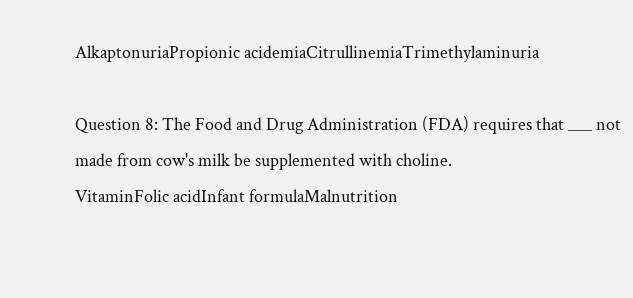AlkaptonuriaPropionic acidemiaCitrullinemiaTrimethylaminuria

Question 8: The Food and Drug Administration (FDA) requires that ___ not made from cow's milk be supplemented with choline.
VitaminFolic acidInfant formulaMalnutrition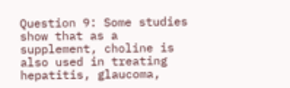Question 9: Some studies show that as a supplement, choline is also used in treating hepatitis, glaucoma,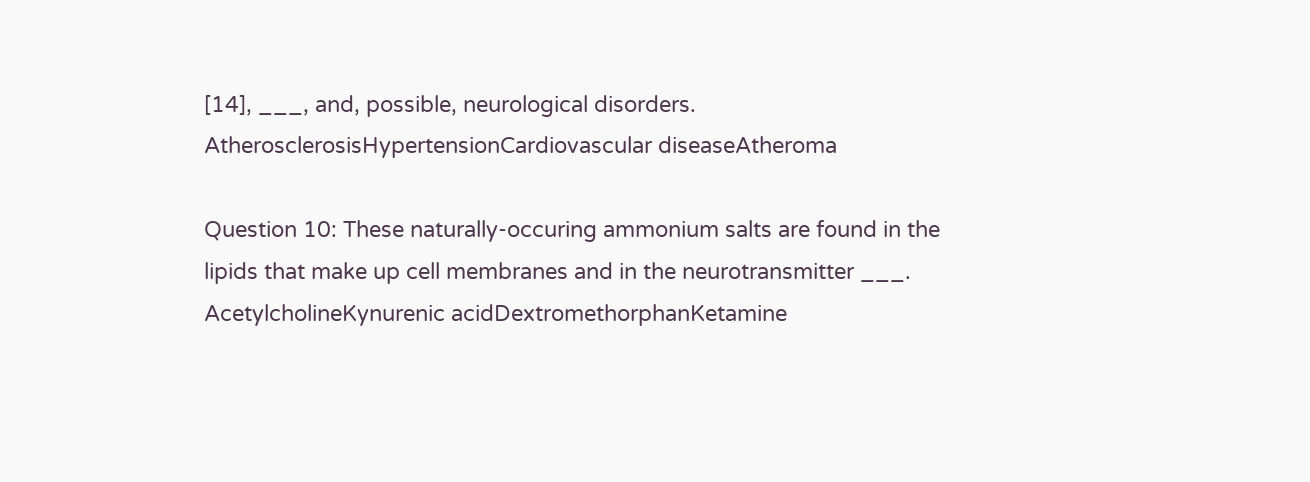[14], ___, and, possible, neurological disorders.
AtherosclerosisHypertensionCardiovascular diseaseAtheroma

Question 10: These naturally-occuring ammonium salts are found in the lipids that make up cell membranes and in the neurotransmitter ___.
AcetylcholineKynurenic acidDextromethorphanKetamine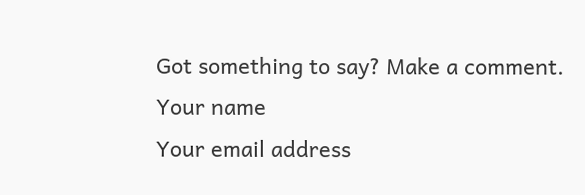Got something to say? Make a comment.
Your name
Your email address